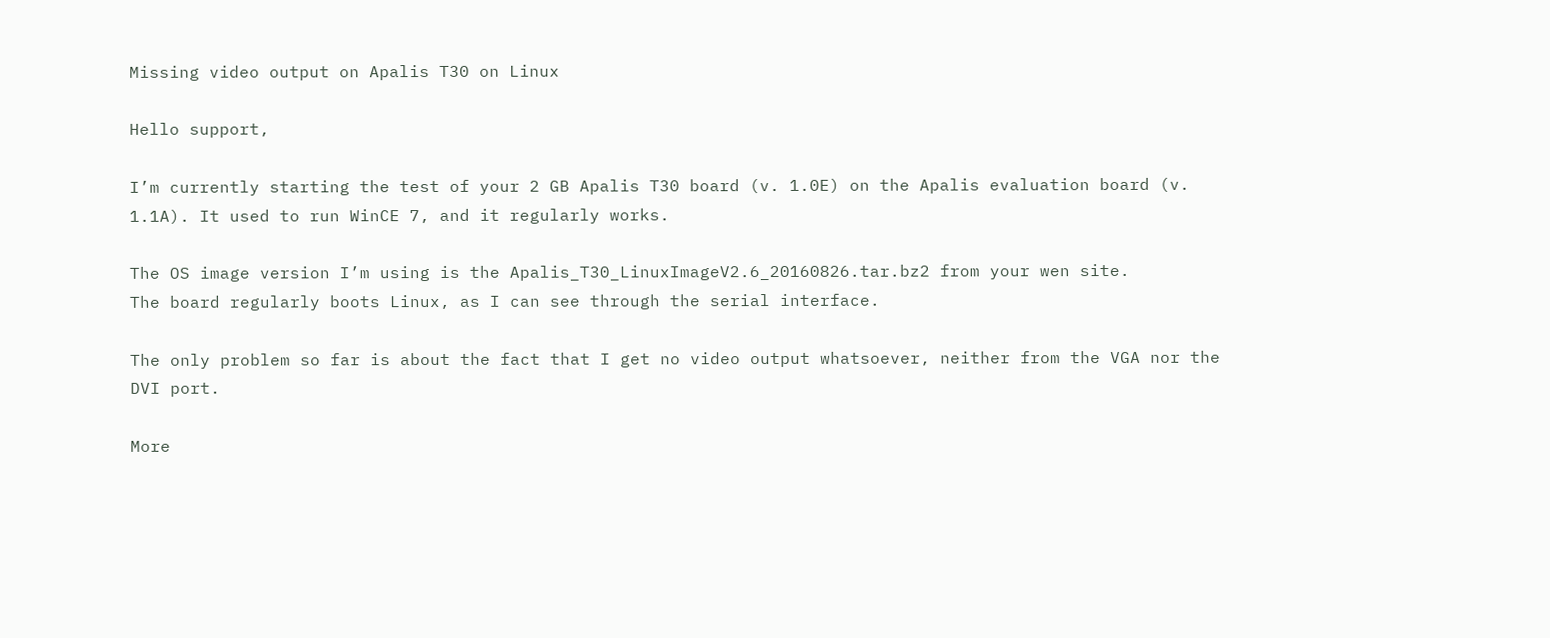Missing video output on Apalis T30 on Linux

Hello support,

I’m currently starting the test of your 2 GB Apalis T30 board (v. 1.0E) on the Apalis evaluation board (v. 1.1A). It used to run WinCE 7, and it regularly works.

The OS image version I’m using is the Apalis_T30_LinuxImageV2.6_20160826.tar.bz2 from your wen site.
The board regularly boots Linux, as I can see through the serial interface.

The only problem so far is about the fact that I get no video output whatsoever, neither from the VGA nor the DVI port.

More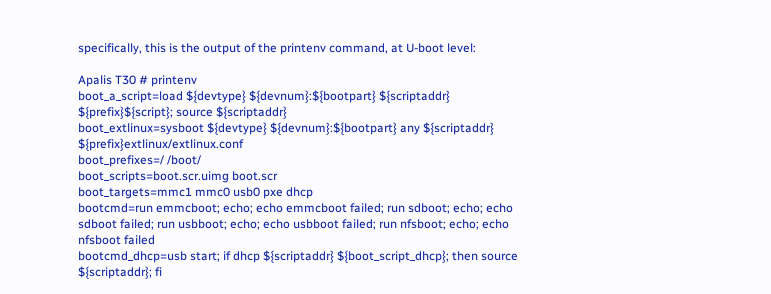specifically, this is the output of the printenv command, at U-boot level:

Apalis T30 # printenv
boot_a_script=load ${devtype} ${devnum}:${bootpart} ${scriptaddr} ${prefix}${script}; source ${scriptaddr}
boot_extlinux=sysboot ${devtype} ${devnum}:${bootpart} any ${scriptaddr} ${prefix}extlinux/extlinux.conf
boot_prefixes=/ /boot/
boot_scripts=boot.scr.uimg boot.scr
boot_targets=mmc1 mmc0 usb0 pxe dhcp
bootcmd=run emmcboot; echo; echo emmcboot failed; run sdboot; echo; echo sdboot failed; run usbboot; echo; echo usbboot failed; run nfsboot; echo; echo nfsboot failed
bootcmd_dhcp=usb start; if dhcp ${scriptaddr} ${boot_script_dhcp}; then source ${scriptaddr}; fi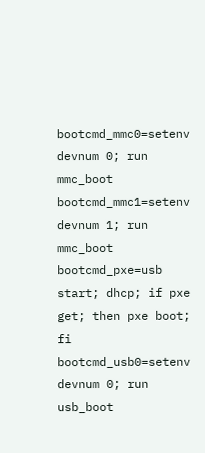bootcmd_mmc0=setenv devnum 0; run mmc_boot
bootcmd_mmc1=setenv devnum 1; run mmc_boot
bootcmd_pxe=usb start; dhcp; if pxe get; then pxe boot; fi
bootcmd_usb0=setenv devnum 0; run usb_boot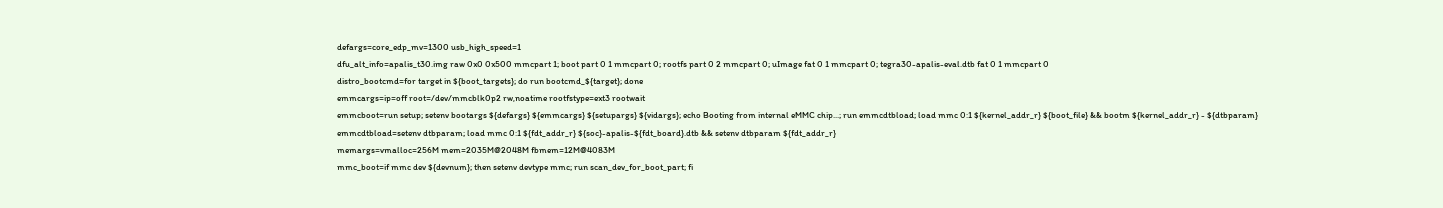defargs=core_edp_mv=1300 usb_high_speed=1
dfu_alt_info=apalis_t30.img raw 0x0 0x500 mmcpart 1; boot part 0 1 mmcpart 0; rootfs part 0 2 mmcpart 0; uImage fat 0 1 mmcpart 0; tegra30-apalis-eval.dtb fat 0 1 mmcpart 0
distro_bootcmd=for target in ${boot_targets}; do run bootcmd_${target}; done
emmcargs=ip=off root=/dev/mmcblk0p2 rw,noatime rootfstype=ext3 rootwait
emmcboot=run setup; setenv bootargs ${defargs} ${emmcargs} ${setupargs} ${vidargs}; echo Booting from internal eMMC chip...; run emmcdtbload; load mmc 0:1 ${kernel_addr_r} ${boot_file} && bootm ${kernel_addr_r} - ${dtbparam}
emmcdtbload=setenv dtbparam; load mmc 0:1 ${fdt_addr_r} ${soc}-apalis-${fdt_board}.dtb && setenv dtbparam ${fdt_addr_r}
memargs=vmalloc=256M mem=2035M@2048M fbmem=12M@4083M
mmc_boot=if mmc dev ${devnum}; then setenv devtype mmc; run scan_dev_for_boot_part; fi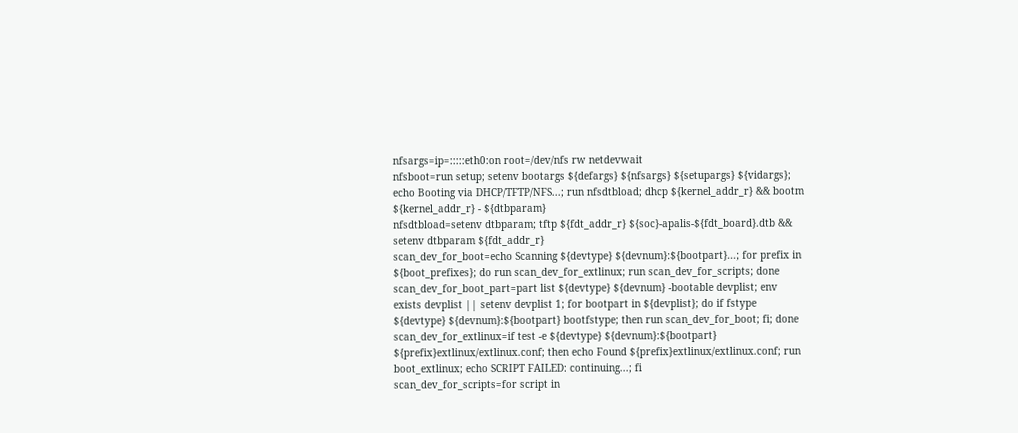nfsargs=ip=:::::eth0:on root=/dev/nfs rw netdevwait
nfsboot=run setup; setenv bootargs ${defargs} ${nfsargs} ${setupargs} ${vidargs}; echo Booting via DHCP/TFTP/NFS...; run nfsdtbload; dhcp ${kernel_addr_r} && bootm ${kernel_addr_r} - ${dtbparam}
nfsdtbload=setenv dtbparam; tftp ${fdt_addr_r} ${soc}-apalis-${fdt_board}.dtb && setenv dtbparam ${fdt_addr_r}
scan_dev_for_boot=echo Scanning ${devtype} ${devnum}:${bootpart}...; for prefix in ${boot_prefixes}; do run scan_dev_for_extlinux; run scan_dev_for_scripts; done
scan_dev_for_boot_part=part list ${devtype} ${devnum} -bootable devplist; env exists devplist || setenv devplist 1; for bootpart in ${devplist}; do if fstype ${devtype} ${devnum}:${bootpart} bootfstype; then run scan_dev_for_boot; fi; done
scan_dev_for_extlinux=if test -e ${devtype} ${devnum}:${bootpart} ${prefix}extlinux/extlinux.conf; then echo Found ${prefix}extlinux/extlinux.conf; run boot_extlinux; echo SCRIPT FAILED: continuing...; fi
scan_dev_for_scripts=for script in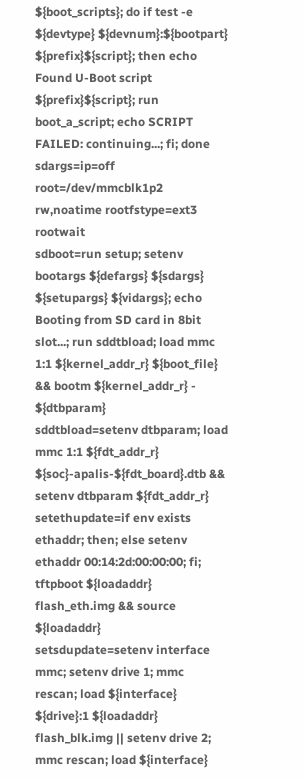${boot_scripts}; do if test -e ${devtype} ${devnum}:${bootpart} ${prefix}${script}; then echo Found U-Boot script ${prefix}${script}; run boot_a_script; echo SCRIPT FAILED: continuing...; fi; done
sdargs=ip=off root=/dev/mmcblk1p2 rw,noatime rootfstype=ext3 rootwait
sdboot=run setup; setenv bootargs ${defargs} ${sdargs} ${setupargs} ${vidargs}; echo Booting from SD card in 8bit slot...; run sddtbload; load mmc 1:1 ${kernel_addr_r} ${boot_file} && bootm ${kernel_addr_r} - ${dtbparam}
sddtbload=setenv dtbparam; load mmc 1:1 ${fdt_addr_r} ${soc}-apalis-${fdt_board}.dtb && setenv dtbparam ${fdt_addr_r}
setethupdate=if env exists ethaddr; then; else setenv ethaddr 00:14:2d:00:00:00; fi; tftpboot ${loadaddr} flash_eth.img && source ${loadaddr}
setsdupdate=setenv interface mmc; setenv drive 1; mmc rescan; load ${interface} ${drive}:1 ${loadaddr} flash_blk.img || setenv drive 2; mmc rescan; load ${interface}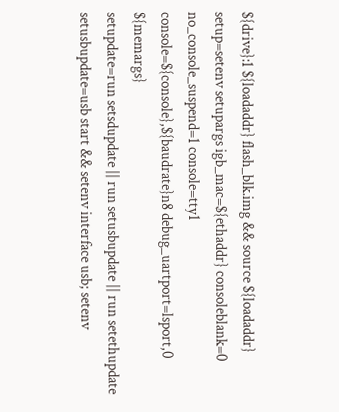${drive}:1 ${loadaddr} flash_blk.img && source ${loadaddr}
setup=setenv setupargs igb_mac=${ethaddr} consoleblank=0 no_console_suspend=1 console=tty1 console=${console},${baudrate}n8 debug_uartport=lsport,0 ${memargs}
setupdate=run setsdupdate || run setusbupdate || run setethupdate
setusbupdate=usb start && setenv interface usb; setenv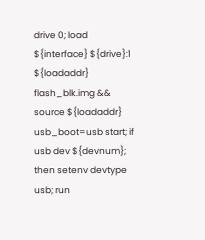drive 0; load ${interface} ${drive}:1 ${loadaddr} flash_blk.img && source ${loadaddr}
usb_boot=usb start; if usb dev ${devnum}; then setenv devtype usb; run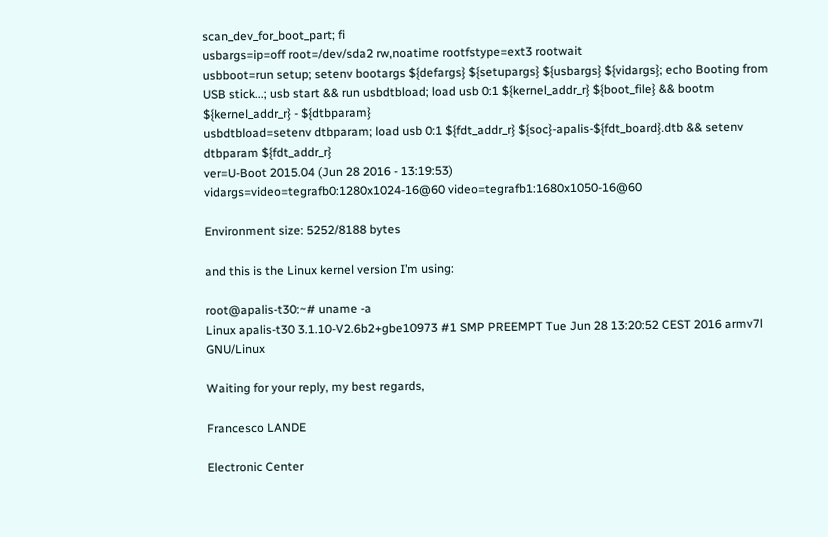scan_dev_for_boot_part; fi
usbargs=ip=off root=/dev/sda2 rw,noatime rootfstype=ext3 rootwait
usbboot=run setup; setenv bootargs ${defargs} ${setupargs} ${usbargs} ${vidargs}; echo Booting from USB stick...; usb start && run usbdtbload; load usb 0:1 ${kernel_addr_r} ${boot_file} && bootm ${kernel_addr_r} - ${dtbparam}
usbdtbload=setenv dtbparam; load usb 0:1 ${fdt_addr_r} ${soc}-apalis-${fdt_board}.dtb && setenv dtbparam ${fdt_addr_r}
ver=U-Boot 2015.04 (Jun 28 2016 - 13:19:53)
vidargs=video=tegrafb0:1280x1024-16@60 video=tegrafb1:1680x1050-16@60

Environment size: 5252/8188 bytes

and this is the Linux kernel version I’m using:

root@apalis-t30:~# uname -a
Linux apalis-t30 3.1.10-V2.6b2+gbe10973 #1 SMP PREEMPT Tue Jun 28 13:20:52 CEST 2016 armv7l GNU/Linux

Waiting for your reply, my best regards,

Francesco LANDE

Electronic Center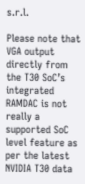s.r.l.

Please note that VGA output directly from the T30 SoC’s integrated RAMDAC is not really a supported SoC level feature as per the latest NVIDIA T30 data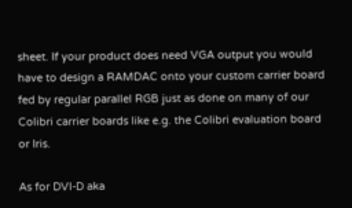sheet. If your product does need VGA output you would have to design a RAMDAC onto your custom carrier board fed by regular parallel RGB just as done on many of our Colibri carrier boards like e.g. the Colibri evaluation board or Iris.

As for DVI-D aka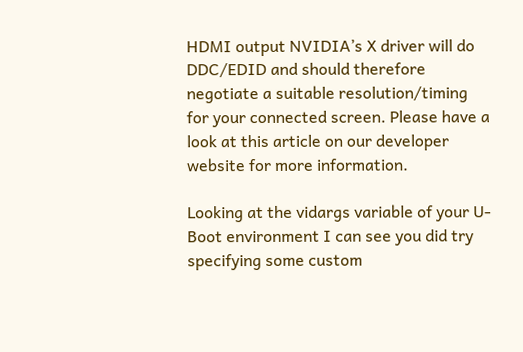HDMI output NVIDIA’s X driver will do DDC/EDID and should therefore negotiate a suitable resolution/timing for your connected screen. Please have a look at this article on our developer website for more information.

Looking at the vidargs variable of your U-Boot environment I can see you did try specifying some custom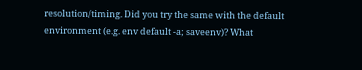resolution/timing. Did you try the same with the default environment (e.g. env default -a; saveenv)? What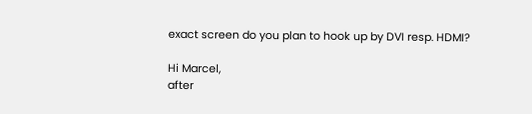exact screen do you plan to hook up by DVI resp. HDMI?

Hi Marcel,
after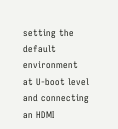setting the default environment at U-boot level and connecting an HDMI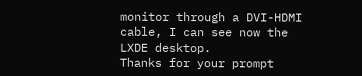monitor through a DVI-HDMI cable, I can see now the LXDE desktop.
Thanks for your prompt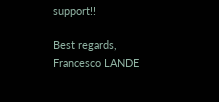support!!

Best regards,
Francesco LANDE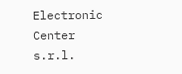Electronic Center s.r.l.